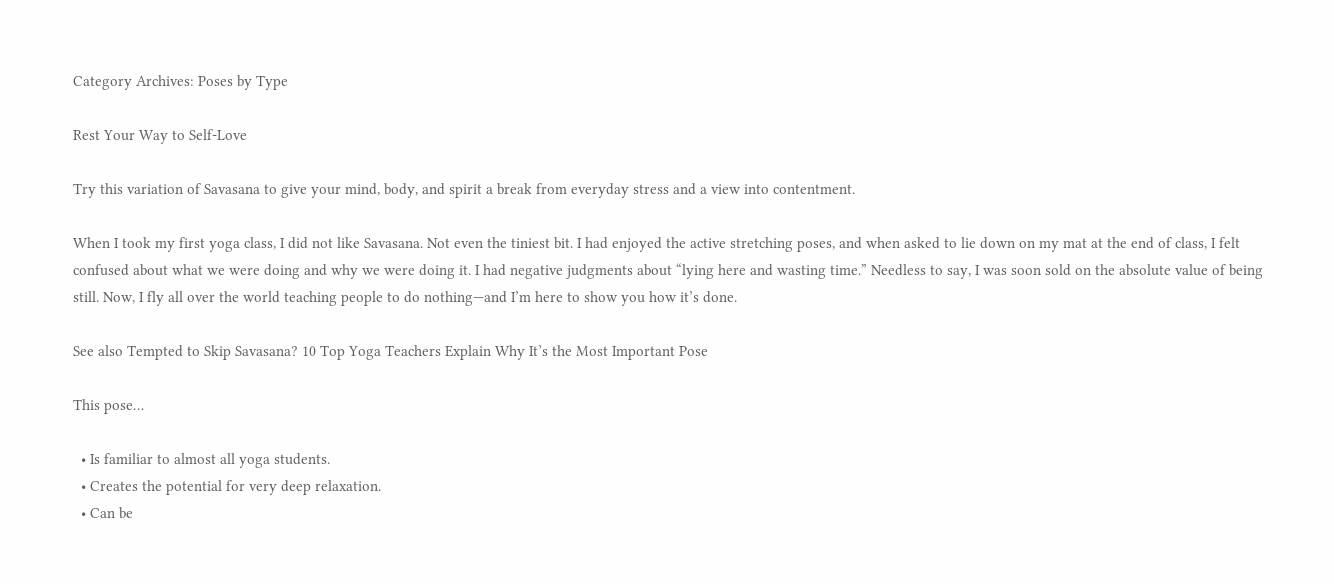Category Archives: Poses by Type

Rest Your Way to Self-Love

Try this variation of Savasana to give your mind, body, and spirit a break from everyday stress and a view into contentment.

When I took my first yoga class, I did not like Savasana. Not even the tiniest bit. I had enjoyed the active stretching poses, and when asked to lie down on my mat at the end of class, I felt confused about what we were doing and why we were doing it. I had negative judgments about “lying here and wasting time.” Needless to say, I was soon sold on the absolute value of being still. Now, I fly all over the world teaching people to do nothing—and I’m here to show you how it’s done.

See also Tempted to Skip Savasana? 10 Top Yoga Teachers Explain Why It’s the Most Important Pose

This pose…

  • Is familiar to almost all yoga students.
  • Creates the potential for very deep relaxation.
  • Can be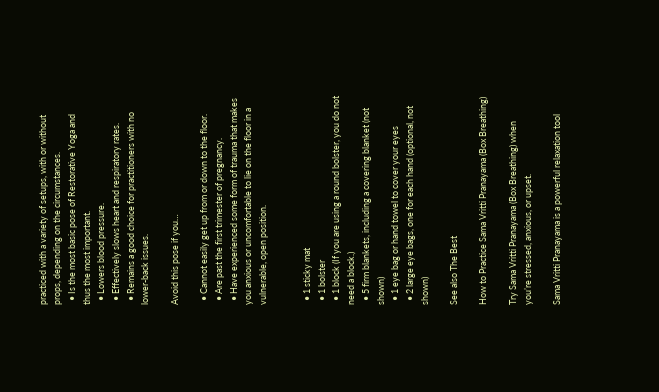practiced with a variety of setups, with or without props, depending on the circumstances.
  • Is the most basic pose of Restorative Yoga and thus the most important.
  • Lowers blood pressure.
  • Effectively slows heart and respiratory rates.
  • Remains a good choice for practitioners with no lower-back issues.

Avoid this pose if you…

  • Cannot easily get up from or down to the floor.
  • Are past the first trimester of pregnancy.
  • Have experienced some form of trauma that makes you anxious or uncomfortable to lie on the floor in a vulnerable, open position.


  • 1 sticky mat
  • 1 bolster
  • 1 block (If you are using a round bolster, you do not need a block.)
  • 5 firm blankets, including a covering blanket (not shown)
  • 1 eye bag or hand towel to cover your eyes
  • 2 large eye bags, one for each hand (optional, not shown)

See also The Best

How to Practice Sama Vritti Pranayama (Box Breathing)

Try Sama Vritti Pranayama (Box Breathing) when you’re stressed, anxious, or upset.

Sama Vritti Pranayama is a powerful relaxation tool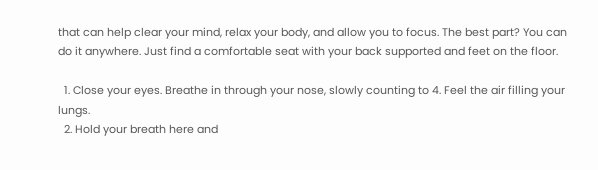that can help clear your mind, relax your body, and allow you to focus. The best part? You can do it anywhere. Just find a comfortable seat with your back supported and feet on the floor.

  1. Close your eyes. Breathe in through your nose, slowly counting to 4. Feel the air filling your lungs.
  2. Hold your breath here and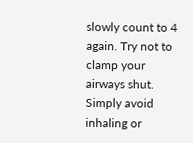slowly count to 4 again. Try not to clamp your airways shut. Simply avoid inhaling or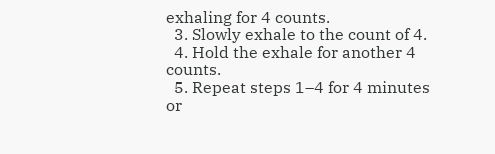exhaling for 4 counts.
  3. Slowly exhale to the count of 4.
  4. Hold the exhale for another 4 counts.
  5. Repeat steps 1–4 for 4 minutes or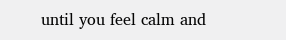until you feel calm and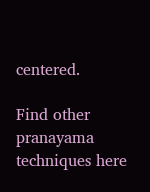centered.

Find other pranayama techniques here